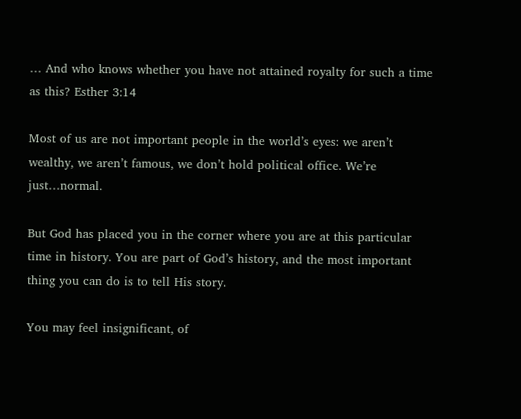… And who knows whether you have not attained royalty for such a time as this? Esther 3:14

Most of us are not important people in the world’s eyes: we aren’t wealthy, we aren’t famous, we don’t hold political office. We’re just…normal.

But God has placed you in the corner where you are at this particular time in history. You are part of God’s history, and the most important thing you can do is to tell His story.

You may feel insignificant, of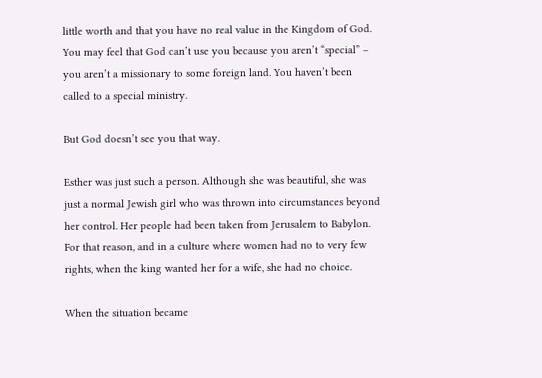little worth and that you have no real value in the Kingdom of God. You may feel that God can’t use you because you aren’t “special” – you aren’t a missionary to some foreign land. You haven’t been called to a special ministry.

But God doesn’t see you that way.

Esther was just such a person. Although she was beautiful, she was just a normal Jewish girl who was thrown into circumstances beyond her control. Her people had been taken from Jerusalem to Babylon. For that reason, and in a culture where women had no to very few rights, when the king wanted her for a wife, she had no choice.

When the situation became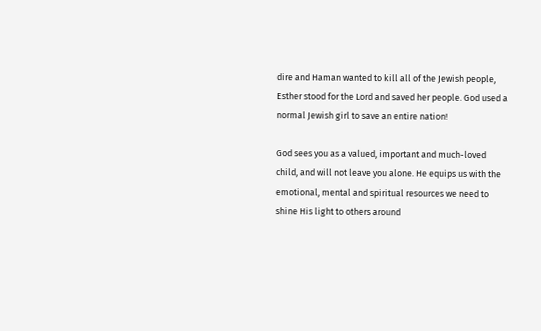dire and Haman wanted to kill all of the Jewish people, Esther stood for the Lord and saved her people. God used a normal Jewish girl to save an entire nation!

God sees you as a valued, important and much-loved child, and will not leave you alone. He equips us with the emotional, mental and spiritual resources we need to shine His light to others around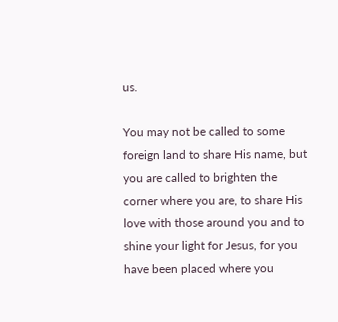us.

You may not be called to some foreign land to share His name, but you are called to brighten the corner where you are, to share His love with those around you and to shine your light for Jesus, for you have been placed where you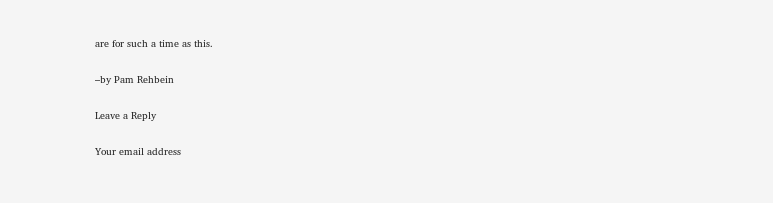are for such a time as this.

–by Pam Rehbein

Leave a Reply

Your email address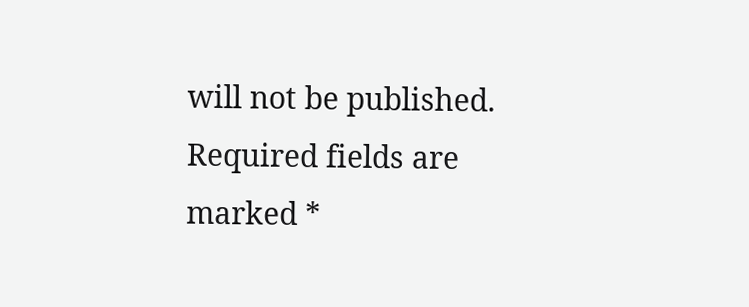will not be published. Required fields are marked *